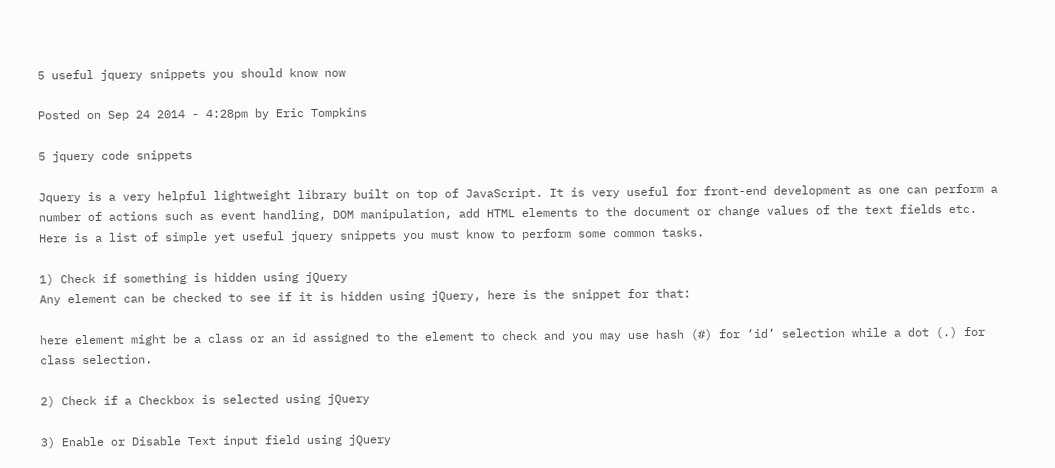5 useful jquery snippets you should know now

Posted on Sep 24 2014 - 4:28pm by Eric Tompkins

5 jquery code snippets

Jquery is a very helpful lightweight library built on top of JavaScript. It is very useful for front-end development as one can perform a number of actions such as event handling, DOM manipulation, add HTML elements to the document or change values of the text fields etc. Here is a list of simple yet useful jquery snippets you must know to perform some common tasks.

1) Check if something is hidden using jQuery
Any element can be checked to see if it is hidden using jQuery, here is the snippet for that:

here element might be a class or an id assigned to the element to check and you may use hash (#) for ‘id’ selection while a dot (.) for class selection.

2) Check if a Checkbox is selected using jQuery

3) Enable or Disable Text input field using jQuery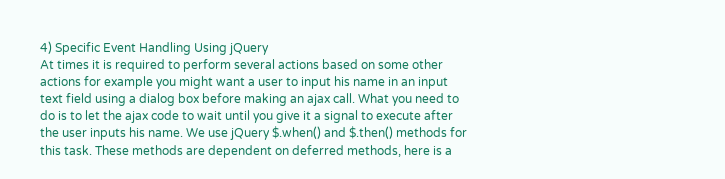4) Specific Event Handling Using jQuery
At times it is required to perform several actions based on some other actions for example you might want a user to input his name in an input text field using a dialog box before making an ajax call. What you need to do is to let the ajax code to wait until you give it a signal to execute after the user inputs his name. We use jQuery $.when() and $.then() methods for this task. These methods are dependent on deferred methods, here is a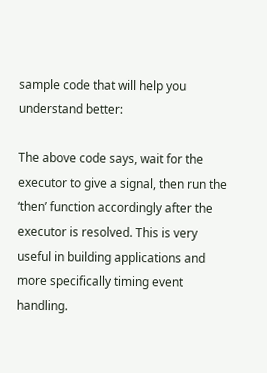sample code that will help you understand better:

The above code says, wait for the executor to give a signal, then run the ‘then’ function accordingly after the executor is resolved. This is very useful in building applications and more specifically timing event handling.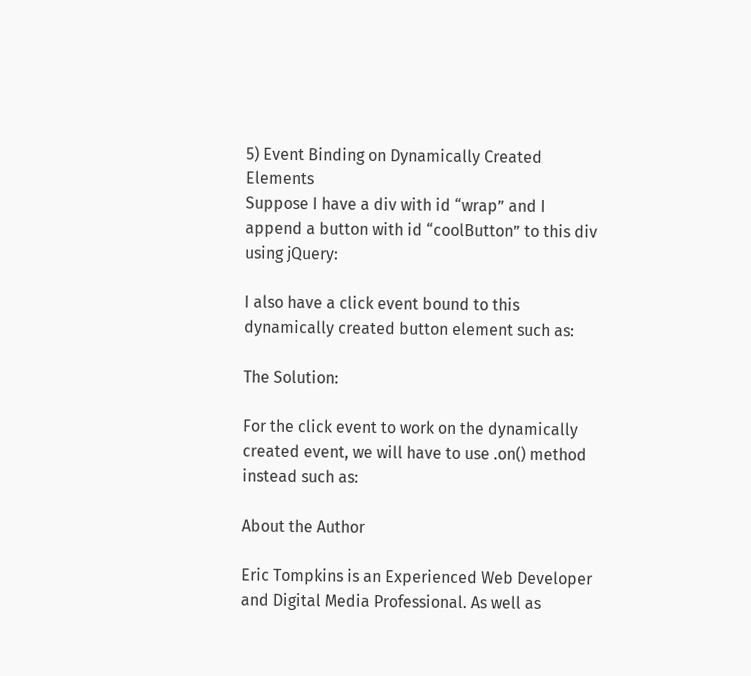5) Event Binding on Dynamically Created Elements
Suppose I have a div with id “wrap” and I append a button with id “coolButton” to this div using jQuery:

I also have a click event bound to this dynamically created button element such as:

The Solution:

For the click event to work on the dynamically created event, we will have to use .on() method instead such as:

About the Author

Eric Tompkins is an Experienced Web Developer and Digital Media Professional. As well as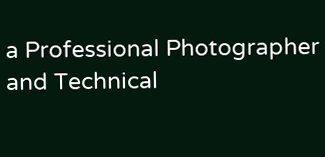a Professional Photographer and Technical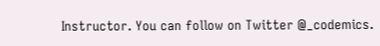Instructor. You can follow on Twitter @_codemics.